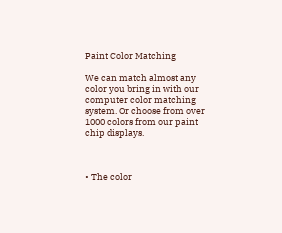Paint Color Matching

We can match almost any color you bring in with our computer color matching system. Or choose from over 1000 colors from our paint chip displays.



• The color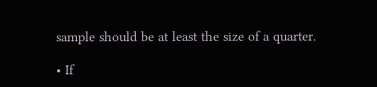sample should be at least the size of a quarter.

• If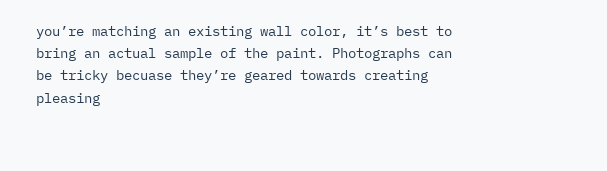you’re matching an existing wall color, it’s best to bring an actual sample of the paint. Photographs can be tricky becuase they’re geared towards creating pleasing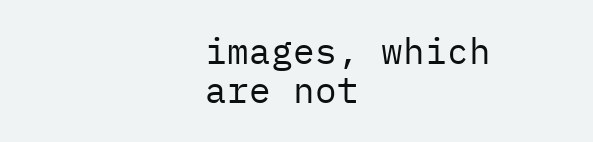images, which are not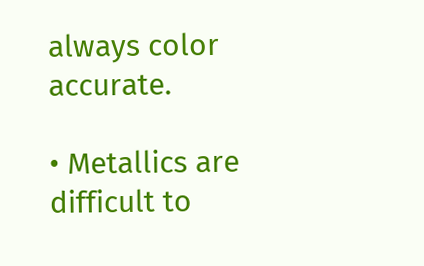always color accurate.

• Metallics are difficult to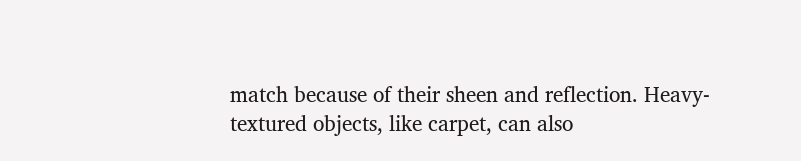match because of their sheen and reflection. Heavy-textured objects, like carpet, can also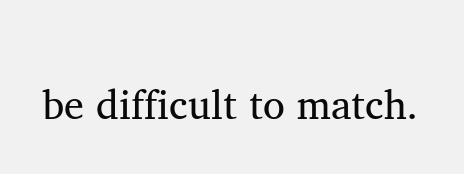be difficult to match.